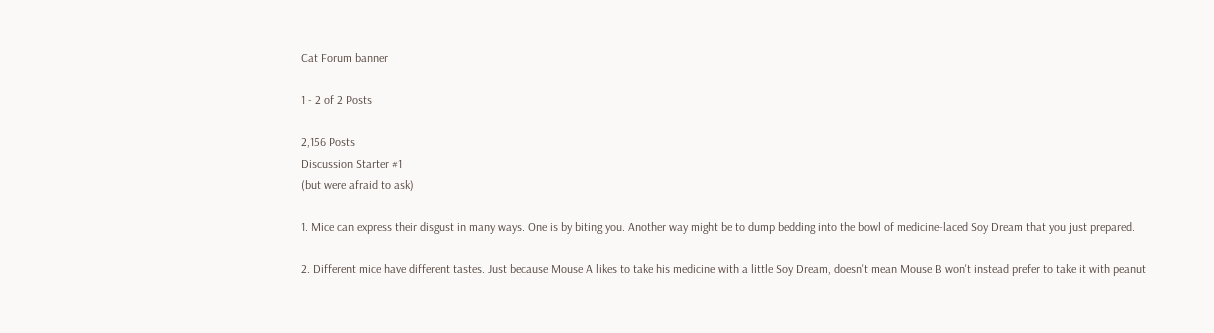Cat Forum banner

1 - 2 of 2 Posts

2,156 Posts
Discussion Starter #1
(but were afraid to ask)

1. Mice can express their disgust in many ways. One is by biting you. Another way might be to dump bedding into the bowl of medicine-laced Soy Dream that you just prepared.

2. Different mice have different tastes. Just because Mouse A likes to take his medicine with a little Soy Dream, doesn't mean Mouse B won't instead prefer to take it with peanut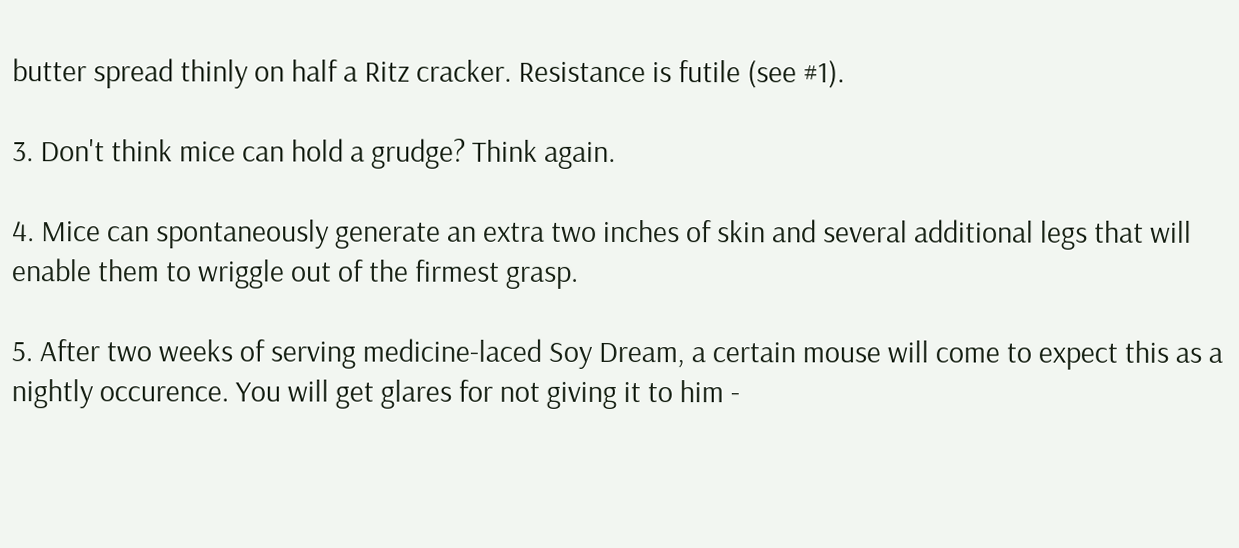butter spread thinly on half a Ritz cracker. Resistance is futile (see #1).

3. Don't think mice can hold a grudge? Think again.

4. Mice can spontaneously generate an extra two inches of skin and several additional legs that will enable them to wriggle out of the firmest grasp.

5. After two weeks of serving medicine-laced Soy Dream, a certain mouse will come to expect this as a nightly occurence. You will get glares for not giving it to him -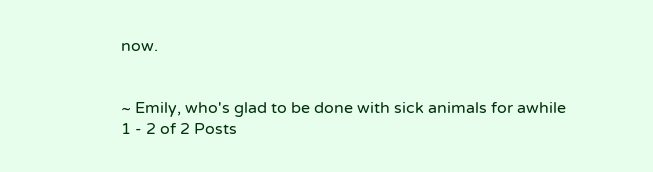now.


~ Emily, who's glad to be done with sick animals for awhile
1 - 2 of 2 Posts